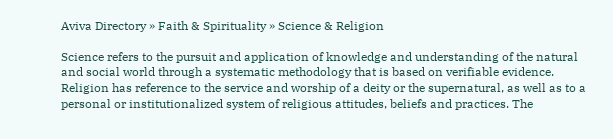Aviva Directory » Faith & Spirituality » Science & Religion

Science refers to the pursuit and application of knowledge and understanding of the natural and social world through a systematic methodology that is based on verifiable evidence. Religion has reference to the service and worship of a deity or the supernatural, as well as to a personal or institutionalized system of religious attitudes, beliefs and practices. The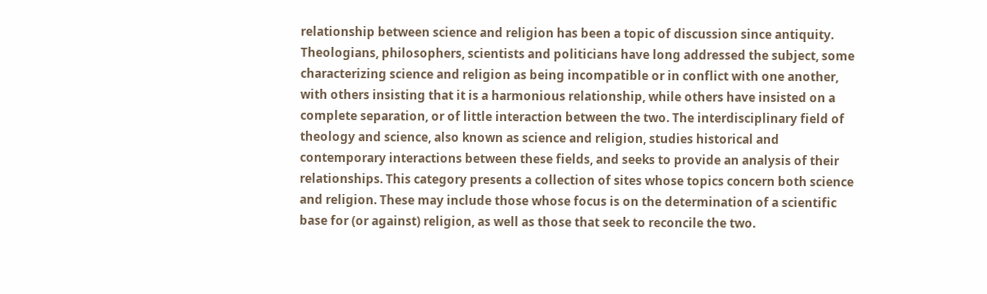relationship between science and religion has been a topic of discussion since antiquity. Theologians, philosophers, scientists and politicians have long addressed the subject, some characterizing science and religion as being incompatible or in conflict with one another, with others insisting that it is a harmonious relationship, while others have insisted on a complete separation, or of little interaction between the two. The interdisciplinary field of theology and science, also known as science and religion, studies historical and contemporary interactions between these fields, and seeks to provide an analysis of their relationships. This category presents a collection of sites whose topics concern both science and religion. These may include those whose focus is on the determination of a scientific base for (or against) religion, as well as those that seek to reconcile the two.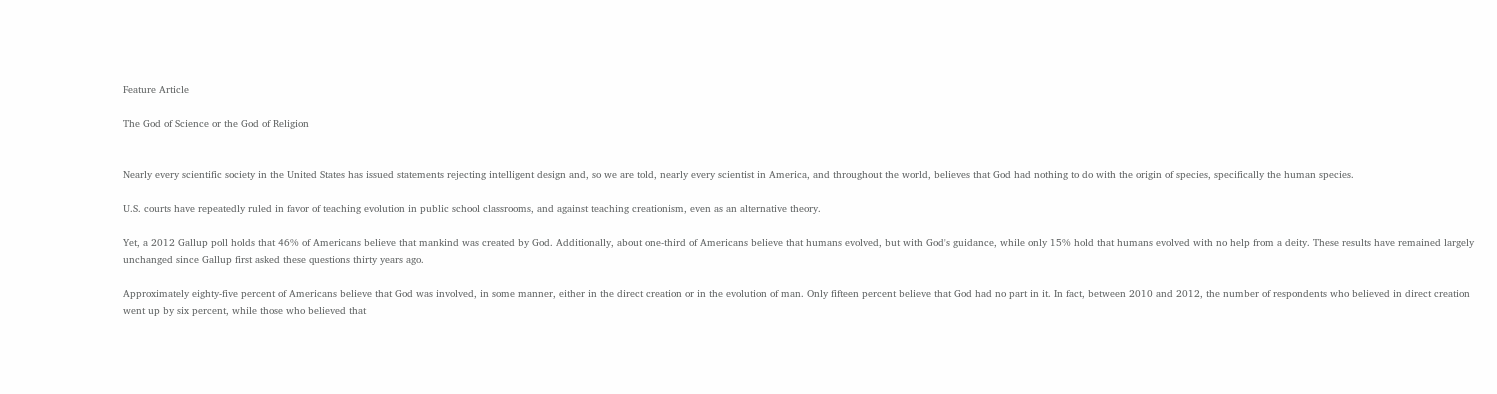Feature Article

The God of Science or the God of Religion


Nearly every scientific society in the United States has issued statements rejecting intelligent design and, so we are told, nearly every scientist in America, and throughout the world, believes that God had nothing to do with the origin of species, specifically the human species.

U.S. courts have repeatedly ruled in favor of teaching evolution in public school classrooms, and against teaching creationism, even as an alternative theory.

Yet, a 2012 Gallup poll holds that 46% of Americans believe that mankind was created by God. Additionally, about one-third of Americans believe that humans evolved, but with God's guidance, while only 15% hold that humans evolved with no help from a deity. These results have remained largely unchanged since Gallup first asked these questions thirty years ago.

Approximately eighty-five percent of Americans believe that God was involved, in some manner, either in the direct creation or in the evolution of man. Only fifteen percent believe that God had no part in it. In fact, between 2010 and 2012, the number of respondents who believed in direct creation went up by six percent, while those who believed that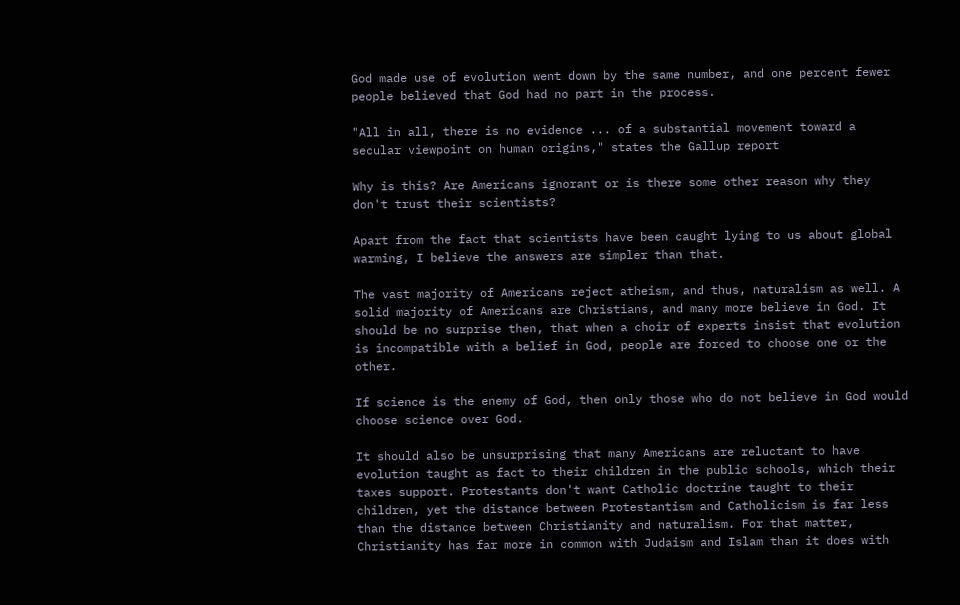God made use of evolution went down by the same number, and one percent fewer people believed that God had no part in the process.

"All in all, there is no evidence ... of a substantial movement toward a secular viewpoint on human origins," states the Gallup report

Why is this? Are Americans ignorant or is there some other reason why they don't trust their scientists?

Apart from the fact that scientists have been caught lying to us about global warming, I believe the answers are simpler than that.

The vast majority of Americans reject atheism, and thus, naturalism as well. A solid majority of Americans are Christians, and many more believe in God. It should be no surprise then, that when a choir of experts insist that evolution is incompatible with a belief in God, people are forced to choose one or the other.

If science is the enemy of God, then only those who do not believe in God would choose science over God.

It should also be unsurprising that many Americans are reluctant to have evolution taught as fact to their children in the public schools, which their taxes support. Protestants don't want Catholic doctrine taught to their children, yet the distance between Protestantism and Catholicism is far less than the distance between Christianity and naturalism. For that matter, Christianity has far more in common with Judaism and Islam than it does with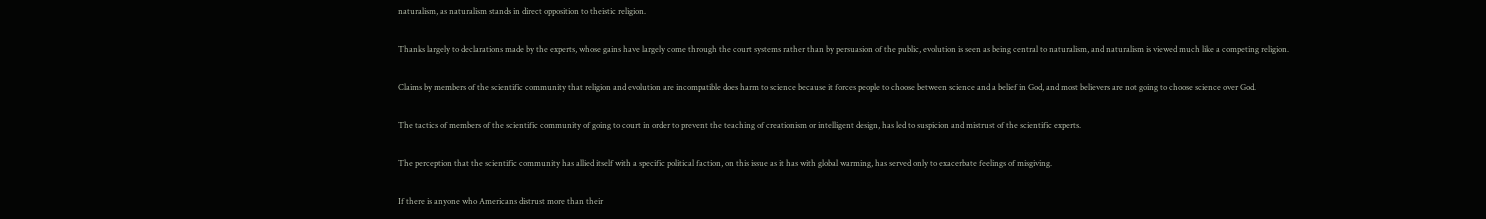naturalism, as naturalism stands in direct opposition to theistic religion.

Thanks largely to declarations made by the experts, whose gains have largely come through the court systems rather than by persuasion of the public, evolution is seen as being central to naturalism, and naturalism is viewed much like a competing religion.

Claims by members of the scientific community that religion and evolution are incompatible does harm to science because it forces people to choose between science and a belief in God, and most believers are not going to choose science over God.

The tactics of members of the scientific community of going to court in order to prevent the teaching of creationism or intelligent design, has led to suspicion and mistrust of the scientific experts.

The perception that the scientific community has allied itself with a specific political faction, on this issue as it has with global warming, has served only to exacerbate feelings of misgiving.

If there is anyone who Americans distrust more than their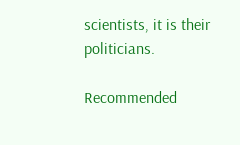scientists, it is their politicians.

Recommended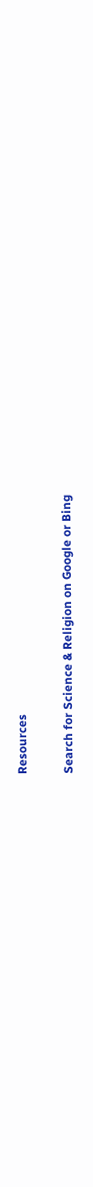Resources

Search for Science & Religion on Google or Bing